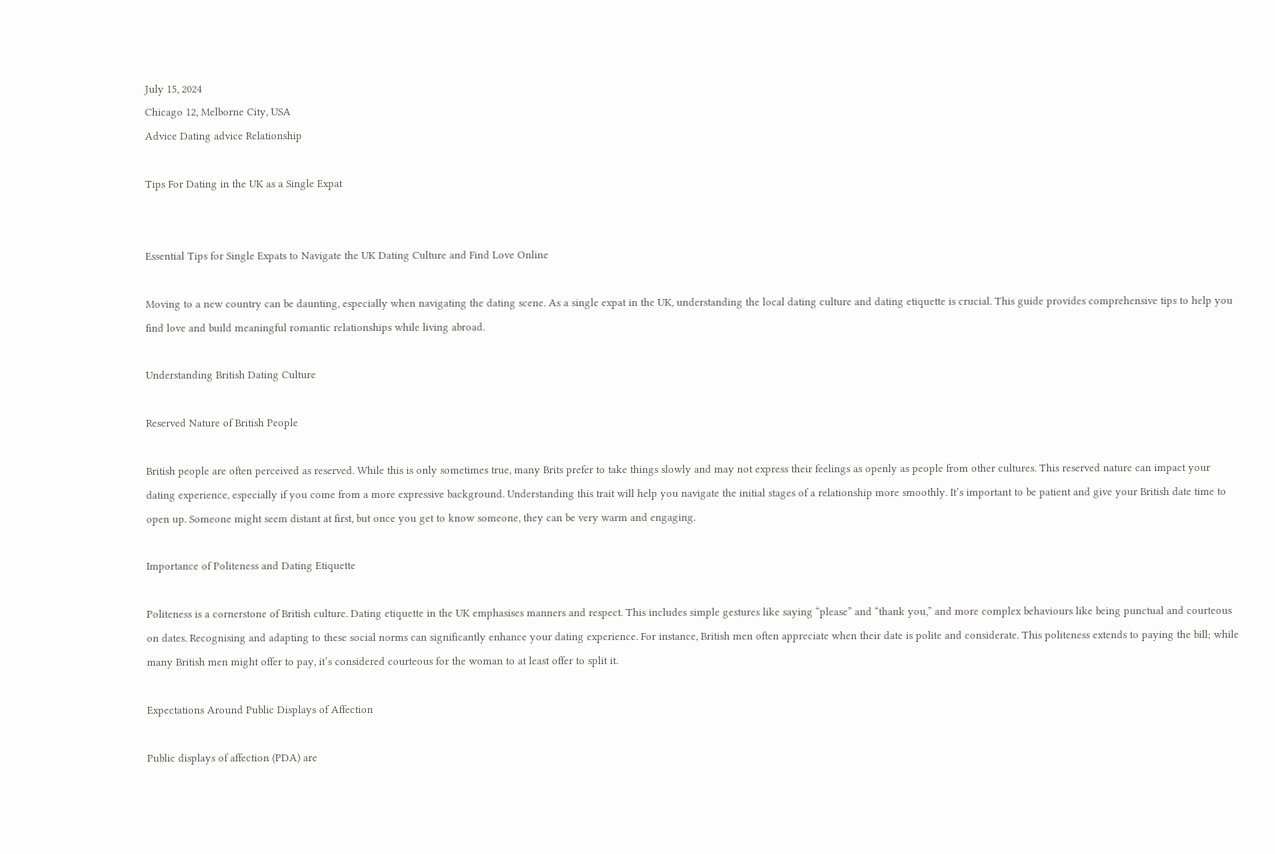July 15, 2024
Chicago 12, Melborne City, USA
Advice Dating advice Relationship

Tips For Dating in the UK as a Single Expat


Essential Tips for Single Expats to Navigate the UK Dating Culture and Find Love Online

Moving to a new country can be daunting, especially when navigating the dating scene. As a single expat in the UK, understanding the local dating culture and dating etiquette is crucial. This guide provides comprehensive tips to help you find love and build meaningful romantic relationships while living abroad.

Understanding British Dating Culture

Reserved Nature of British People

British people are often perceived as reserved. While this is only sometimes true, many Brits prefer to take things slowly and may not express their feelings as openly as people from other cultures. This reserved nature can impact your dating experience, especially if you come from a more expressive background. Understanding this trait will help you navigate the initial stages of a relationship more smoothly. It’s important to be patient and give your British date time to open up. Someone might seem distant at first, but once you get to know someone, they can be very warm and engaging.

Importance of Politeness and Dating Etiquette

Politeness is a cornerstone of British culture. Dating etiquette in the UK emphasises manners and respect. This includes simple gestures like saying “please” and “thank you,” and more complex behaviours like being punctual and courteous on dates. Recognising and adapting to these social norms can significantly enhance your dating experience. For instance, British men often appreciate when their date is polite and considerate. This politeness extends to paying the bill; while many British men might offer to pay, it’s considered courteous for the woman to at least offer to split it.

Expectations Around Public Displays of Affection

Public displays of affection (PDA) are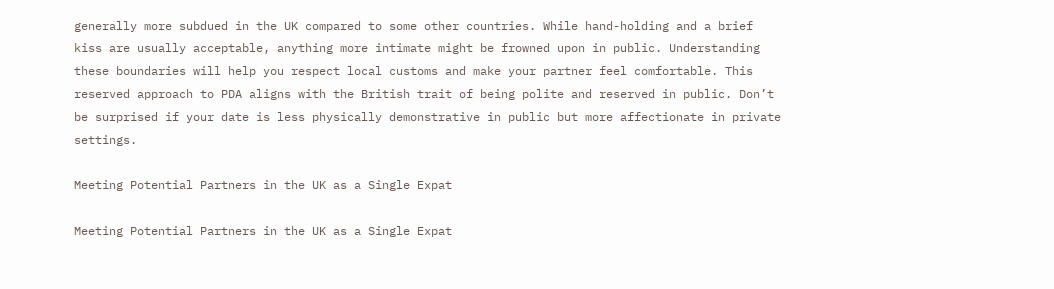generally more subdued in the UK compared to some other countries. While hand-holding and a brief kiss are usually acceptable, anything more intimate might be frowned upon in public. Understanding these boundaries will help you respect local customs and make your partner feel comfortable. This reserved approach to PDA aligns with the British trait of being polite and reserved in public. Don’t be surprised if your date is less physically demonstrative in public but more affectionate in private settings.

Meeting Potential Partners in the UK as a Single Expat

Meeting Potential Partners in the UK as a Single Expat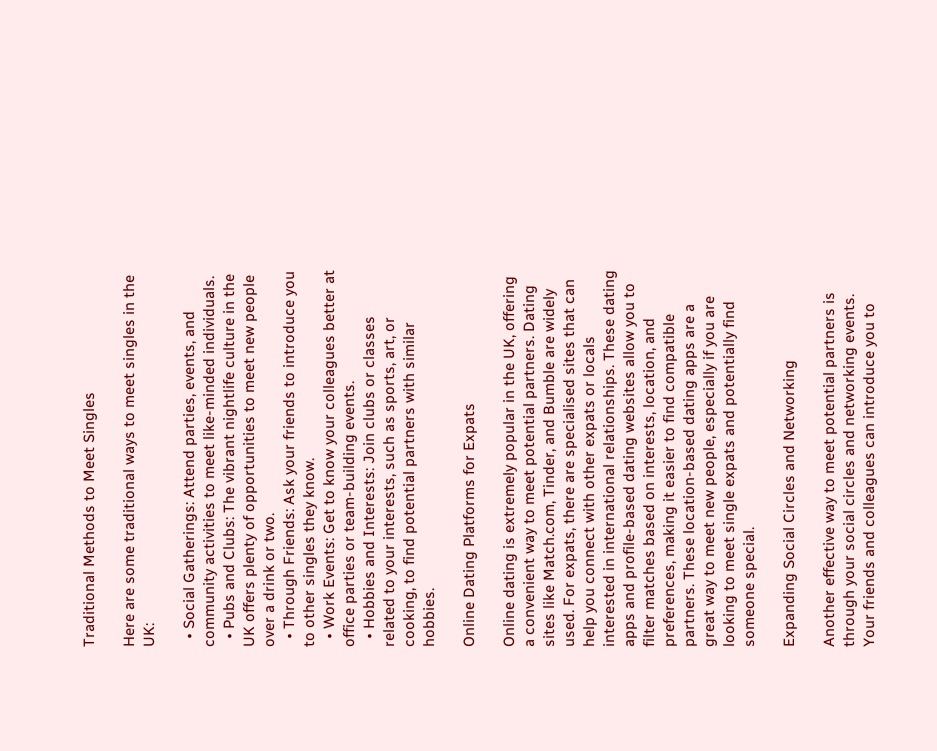Traditional Methods to Meet Singles

Here are some traditional ways to meet singles in the UK:

  • Social Gatherings: Attend parties, events, and community activities to meet like-minded individuals.
  • Pubs and Clubs: The vibrant nightlife culture in the UK offers plenty of opportunities to meet new people over a drink or two.
  • Through Friends: Ask your friends to introduce you to other singles they know.
  • Work Events: Get to know your colleagues better at office parties or team-building events.
  • Hobbies and Interests: Join clubs or classes related to your interests, such as sports, art, or cooking, to find potential partners with similar hobbies.

Online Dating Platforms for Expats

Online dating is extremely popular in the UK, offering a convenient way to meet potential partners. Dating sites like Match.com, Tinder, and Bumble are widely used. For expats, there are specialised sites that can help you connect with other expats or locals interested in international relationships. These dating apps and profile-based dating websites allow you to filter matches based on interests, location, and preferences, making it easier to find compatible partners. These location-based dating apps are a great way to meet new people, especially if you are looking to meet single expats and potentially find someone special.

Expanding Social Circles and Networking

Another effective way to meet potential partners is through your social circles and networking events. Your friends and colleagues can introduce you to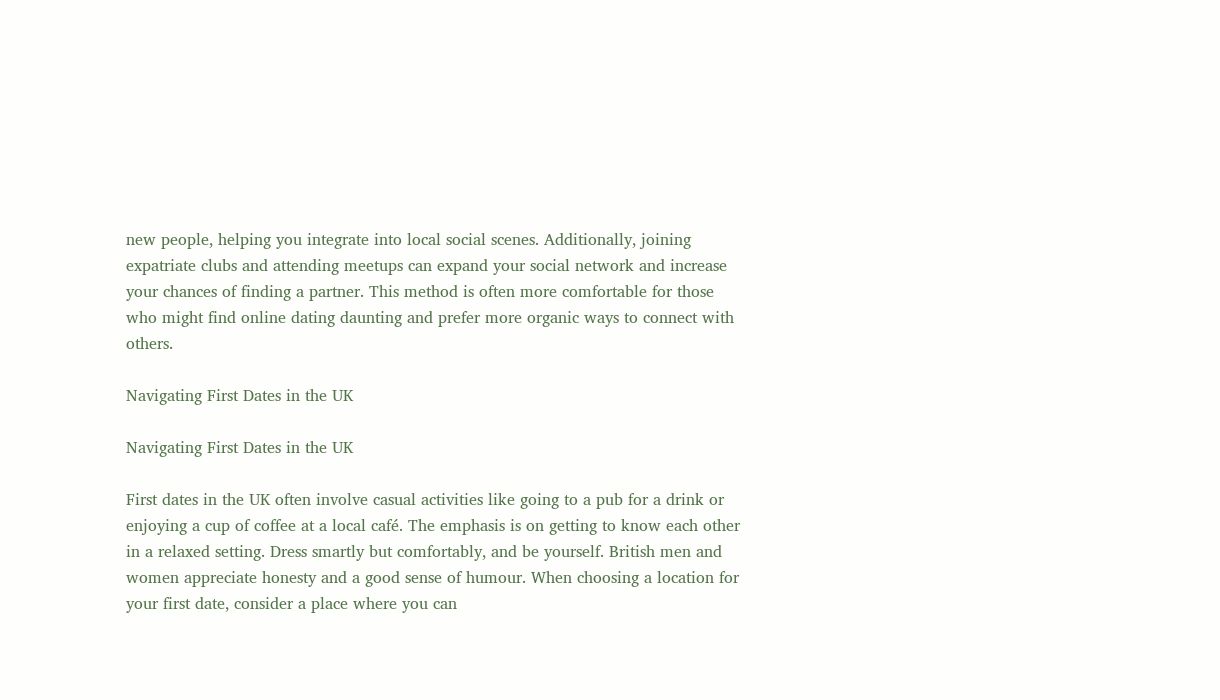new people, helping you integrate into local social scenes. Additionally, joining expatriate clubs and attending meetups can expand your social network and increase your chances of finding a partner. This method is often more comfortable for those who might find online dating daunting and prefer more organic ways to connect with others.

Navigating First Dates in the UK

Navigating First Dates in the UK

First dates in the UK often involve casual activities like going to a pub for a drink or enjoying a cup of coffee at a local café. The emphasis is on getting to know each other in a relaxed setting. Dress smartly but comfortably, and be yourself. British men and women appreciate honesty and a good sense of humour. When choosing a location for your first date, consider a place where you can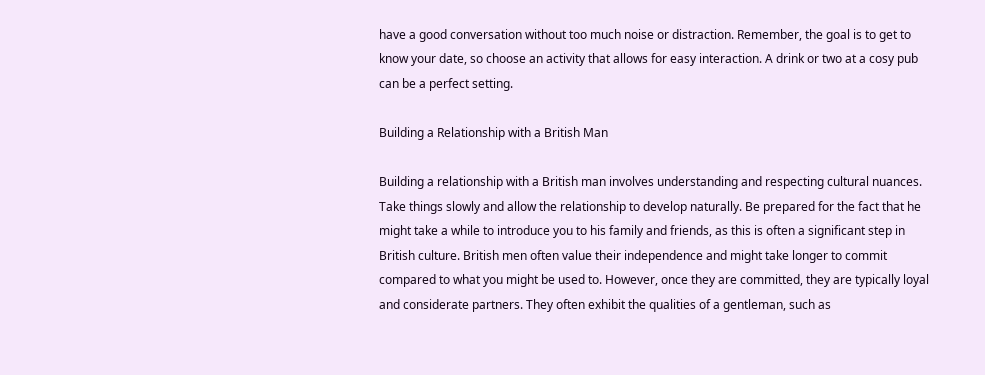have a good conversation without too much noise or distraction. Remember, the goal is to get to know your date, so choose an activity that allows for easy interaction. A drink or two at a cosy pub can be a perfect setting.

Building a Relationship with a British Man

Building a relationship with a British man involves understanding and respecting cultural nuances. Take things slowly and allow the relationship to develop naturally. Be prepared for the fact that he might take a while to introduce you to his family and friends, as this is often a significant step in British culture. British men often value their independence and might take longer to commit compared to what you might be used to. However, once they are committed, they are typically loyal and considerate partners. They often exhibit the qualities of a gentleman, such as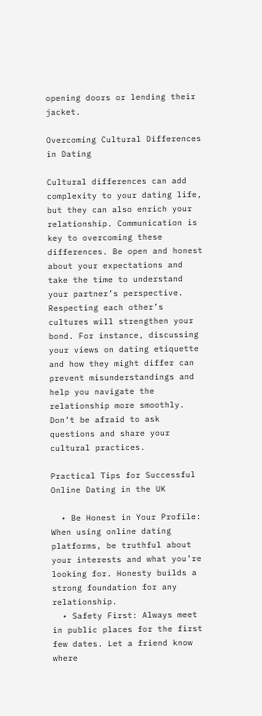opening doors or lending their jacket.

Overcoming Cultural Differences in Dating

Cultural differences can add complexity to your dating life, but they can also enrich your relationship. Communication is key to overcoming these differences. Be open and honest about your expectations and take the time to understand your partner’s perspective. Respecting each other’s cultures will strengthen your bond. For instance, discussing your views on dating etiquette and how they might differ can prevent misunderstandings and help you navigate the relationship more smoothly. Don’t be afraid to ask questions and share your cultural practices.

Practical Tips for Successful Online Dating in the UK

  • Be Honest in Your Profile: When using online dating platforms, be truthful about your interests and what you’re looking for. Honesty builds a strong foundation for any relationship.
  • Safety First: Always meet in public places for the first few dates. Let a friend know where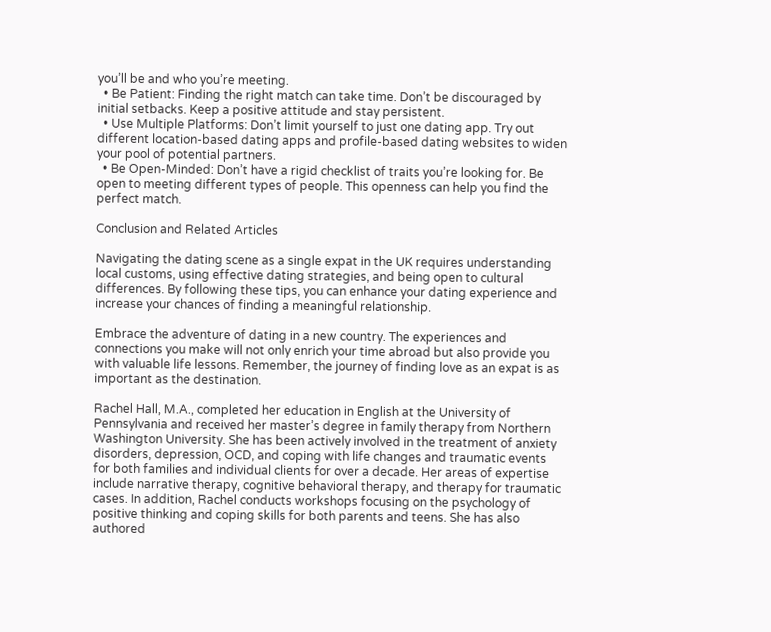you’ll be and who you’re meeting.
  • Be Patient: Finding the right match can take time. Don’t be discouraged by initial setbacks. Keep a positive attitude and stay persistent.
  • Use Multiple Platforms: Don’t limit yourself to just one dating app. Try out different location-based dating apps and profile-based dating websites to widen your pool of potential partners.
  • Be Open-Minded: Don’t have a rigid checklist of traits you’re looking for. Be open to meeting different types of people. This openness can help you find the perfect match.

Conclusion and Related Articles

Navigating the dating scene as a single expat in the UK requires understanding local customs, using effective dating strategies, and being open to cultural differences. By following these tips, you can enhance your dating experience and increase your chances of finding a meaningful relationship.

Embrace the adventure of dating in a new country. The experiences and connections you make will not only enrich your time abroad but also provide you with valuable life lessons. Remember, the journey of finding love as an expat is as important as the destination.

Rachel Hall, M.A., completed her education in English at the University of Pennsylvania and received her master’s degree in family therapy from Northern Washington University. She has been actively involved in the treatment of anxiety disorders, depression, OCD, and coping with life changes and traumatic events for both families and individual clients for over a decade. Her areas of expertise include narrative therapy, cognitive behavioral therapy, and therapy for traumatic cases. In addition, Rachel conducts workshops focusing on the psychology of positive thinking and coping skills for both parents and teens. She has also authored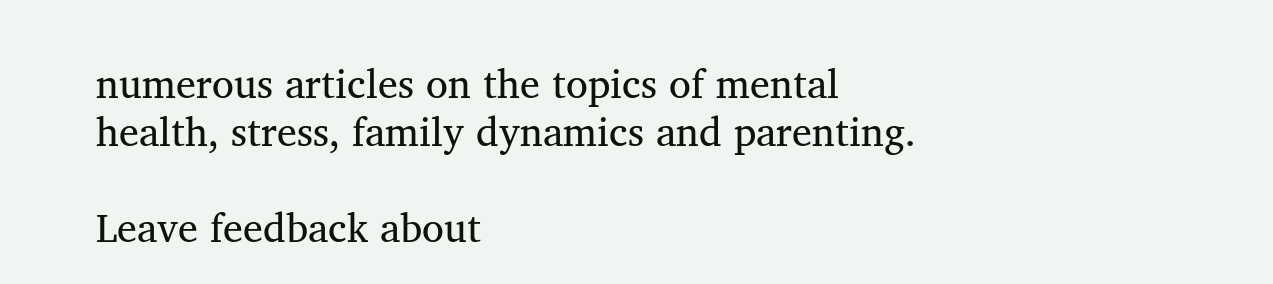numerous articles on the topics of mental health, stress, family dynamics and parenting.

Leave feedback about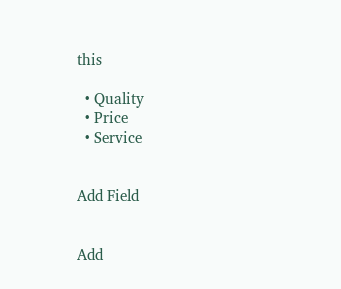this

  • Quality
  • Price
  • Service


Add Field


Add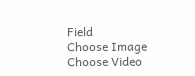Field
Choose Image
Choose Video